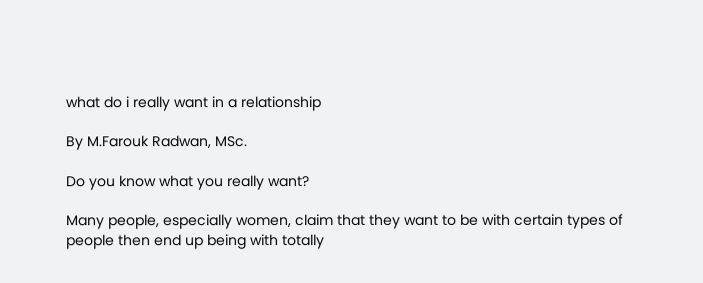what do i really want in a relationship

By M.Farouk Radwan, MSc.

Do you know what you really want?

Many people, especially women, claim that they want to be with certain types of people then end up being with totally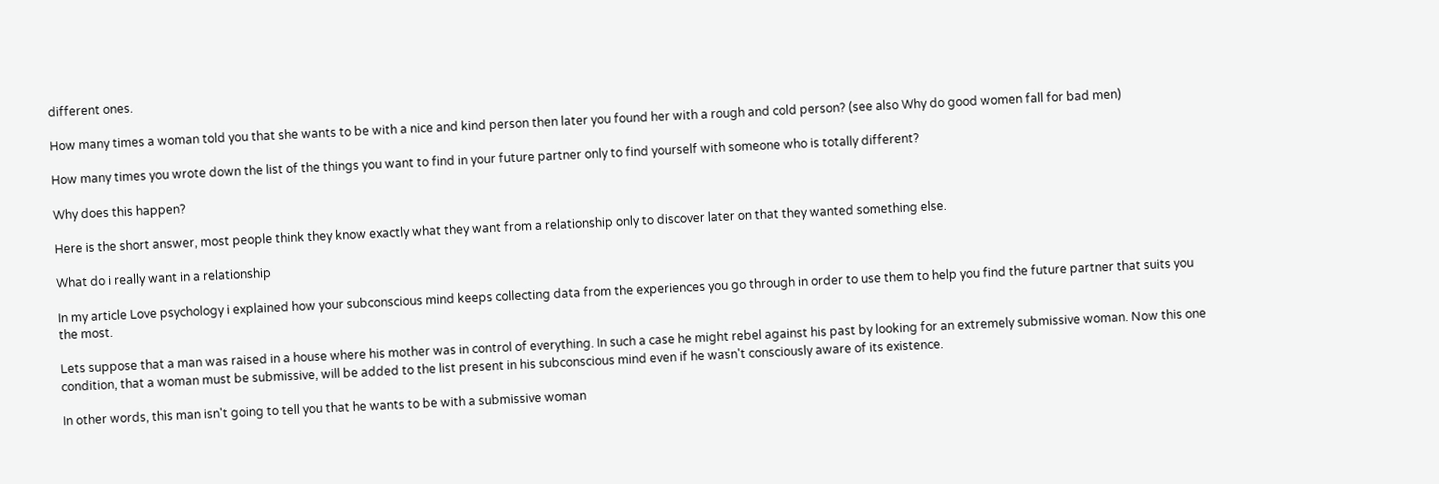different ones.

How many times a woman told you that she wants to be with a nice and kind person then later you found her with a rough and cold person? (see also Why do good women fall for bad men)

How many times you wrote down the list of the things you want to find in your future partner only to find yourself with someone who is totally different?

Why does this happen?

Here is the short answer, most people think they know exactly what they want from a relationship only to discover later on that they wanted something else.

What do i really want in a relationship

In my article Love psychology i explained how your subconscious mind keeps collecting data from the experiences you go through in order to use them to help you find the future partner that suits you the most.

Lets suppose that a man was raised in a house where his mother was in control of everything. In such a case he might rebel against his past by looking for an extremely submissive woman. Now this one condition, that a woman must be submissive, will be added to the list present in his subconscious mind even if he wasn't consciously aware of its existence.

In other words, this man isn't going to tell you that he wants to be with a submissive woman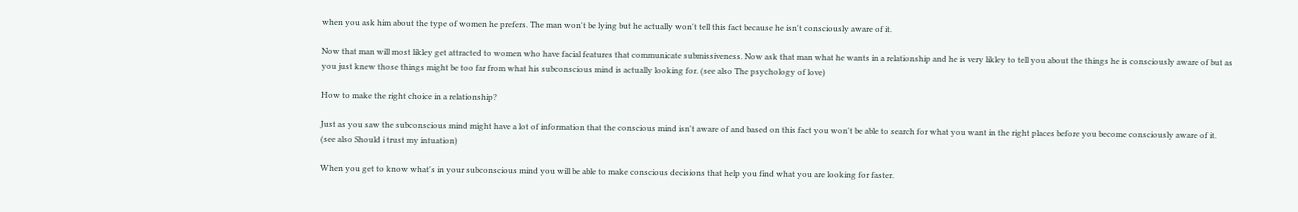when you ask him about the type of women he prefers. The man won't be lying but he actually won't tell this fact because he isn't consciously aware of it.

Now that man will most likley get attracted to women who have facial features that communicate submissiveness. Now ask that man what he wants in a relationship and he is very likley to tell you about the things he is consciously aware of but as you just knew those things might be too far from what his subconscious mind is actually looking for. (see also The psychology of love)

How to make the right choice in a relationship?

Just as you saw the subconscious mind might have a lot of information that the conscious mind isn't aware of and based on this fact you won't be able to search for what you want in the right places before you become consciously aware of it. (see also Should i trust my intuation)

When you get to know what's in your subconscious mind you will be able to make conscious decisions that help you find what you are looking for faster.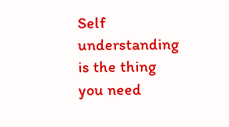Self understanding is the thing you need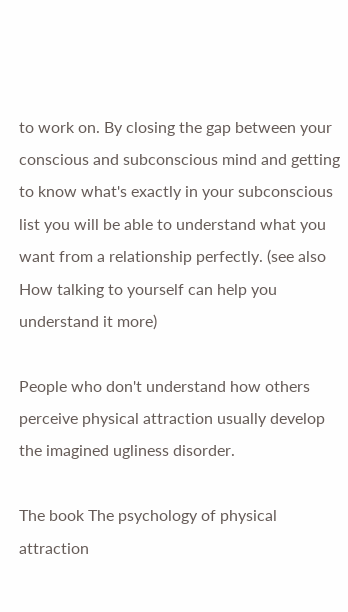to work on. By closing the gap between your conscious and subconscious mind and getting to know what's exactly in your subconscious list you will be able to understand what you want from a relationship perfectly. (see also How talking to yourself can help you understand it more)

People who don't understand how others perceive physical attraction usually develop the imagined ugliness disorder.

The book The psychology of physical attraction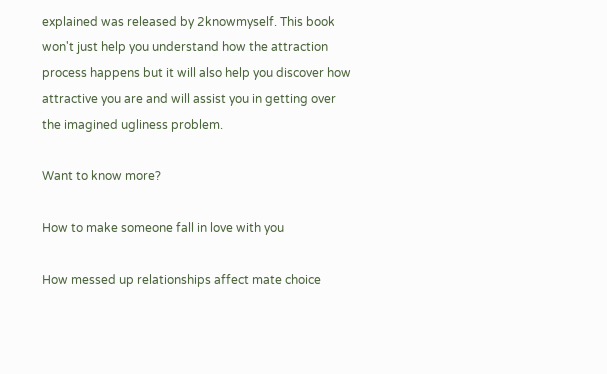explained was released by 2knowmyself. This book won't just help you understand how the attraction process happens but it will also help you discover how attractive you are and will assist you in getting over the imagined ugliness problem.

Want to know more?

How to make someone fall in love with you

How messed up relationships affect mate choice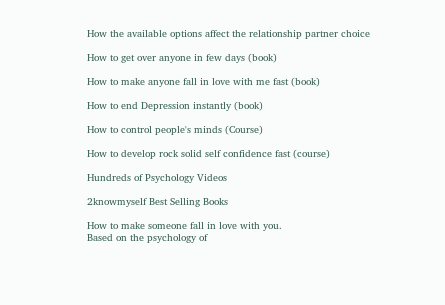How the available options affect the relationship partner choice

How to get over anyone in few days (book)

How to make anyone fall in love with me fast (book)

How to end Depression instantly (book)

How to control people's minds (Course)

How to develop rock solid self confidence fast (course)

Hundreds of Psychology Videos

2knowmyself Best Selling Books

How to make someone fall in love with you.
Based on the psychology of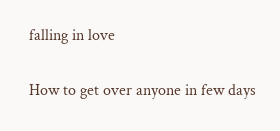falling in love

How to get over anyone in few days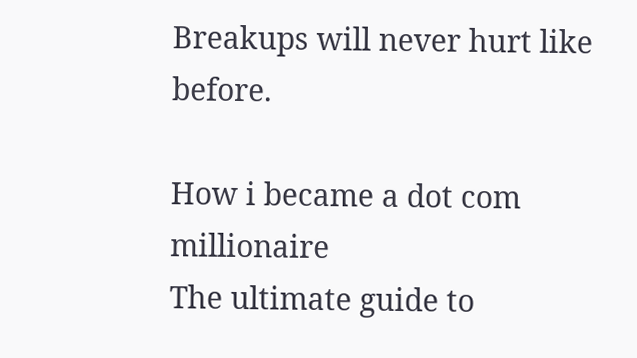Breakups will never hurt like before.

How i became a dot com millionaire
The ultimate guide to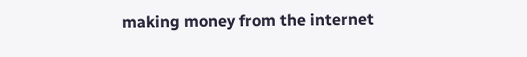making money from the internet